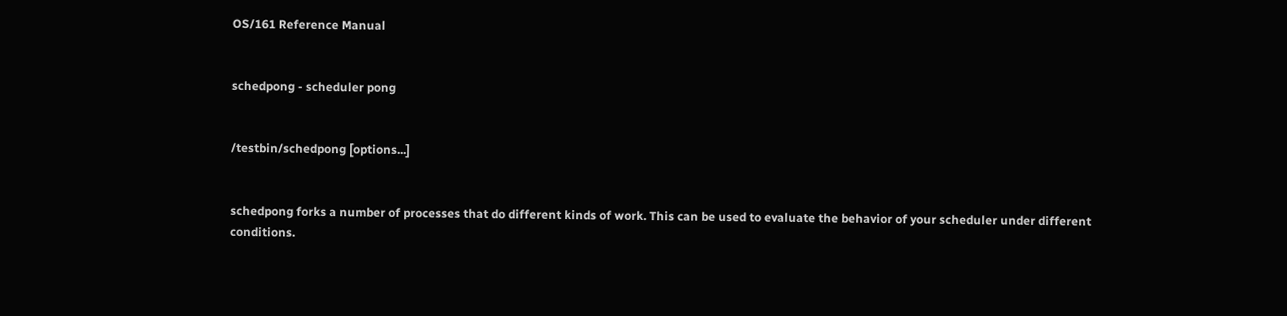OS/161 Reference Manual


schedpong - scheduler pong


/testbin/schedpong [options...]


schedpong forks a number of processes that do different kinds of work. This can be used to evaluate the behavior of your scheduler under different conditions.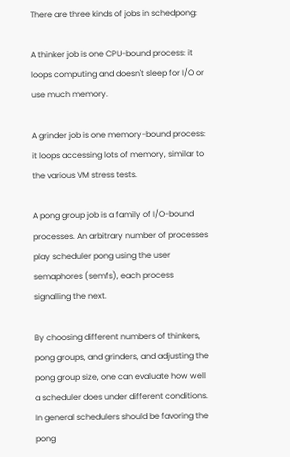There are three kinds of jobs in schedpong:

A thinker job is one CPU-bound process: it loops computing and doesn't sleep for I/O or use much memory.

A grinder job is one memory-bound process: it loops accessing lots of memory, similar to the various VM stress tests.

A pong group job is a family of I/O-bound processes. An arbitrary number of processes play scheduler pong using the user semaphores (semfs), each process signalling the next.

By choosing different numbers of thinkers, pong groups, and grinders, and adjusting the pong group size, one can evaluate how well a scheduler does under different conditions. In general schedulers should be favoring the pong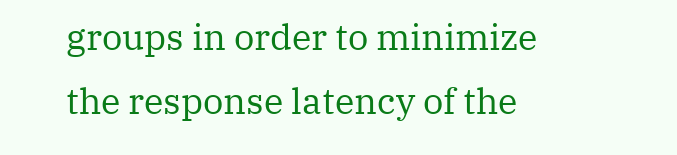groups in order to minimize the response latency of the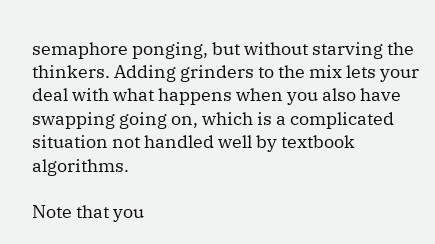semaphore ponging, but without starving the thinkers. Adding grinders to the mix lets your deal with what happens when you also have swapping going on, which is a complicated situation not handled well by textbook algorithms.

Note that you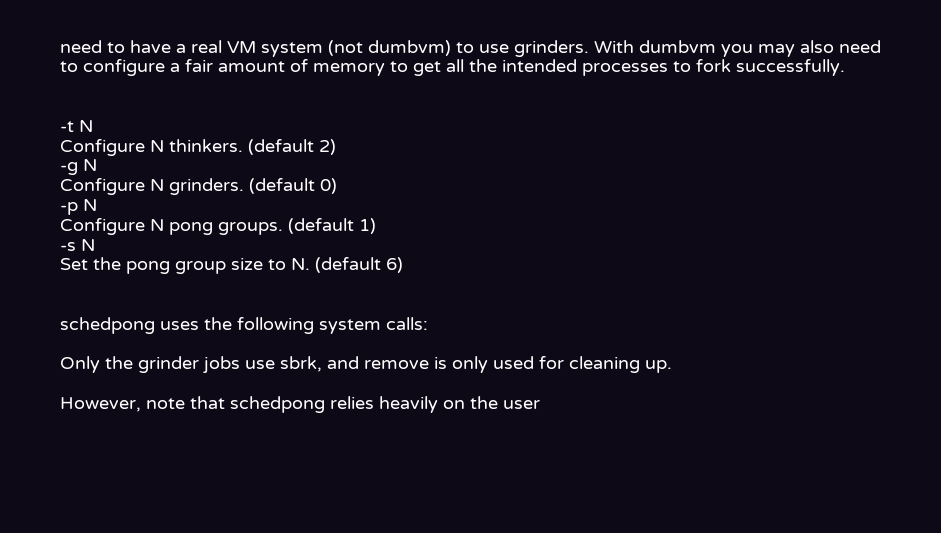need to have a real VM system (not dumbvm) to use grinders. With dumbvm you may also need to configure a fair amount of memory to get all the intended processes to fork successfully.


-t N
Configure N thinkers. (default 2)
-g N
Configure N grinders. (default 0)
-p N
Configure N pong groups. (default 1)
-s N
Set the pong group size to N. (default 6)


schedpong uses the following system calls:

Only the grinder jobs use sbrk, and remove is only used for cleaning up.

However, note that schedpong relies heavily on the user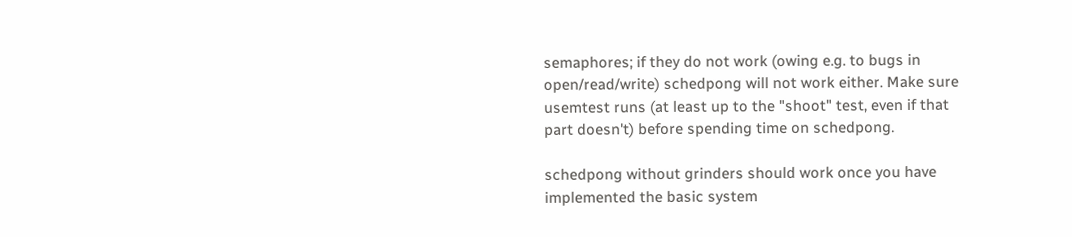semaphores; if they do not work (owing e.g. to bugs in open/read/write) schedpong will not work either. Make sure usemtest runs (at least up to the "shoot" test, even if that part doesn't) before spending time on schedpong.

schedpong without grinders should work once you have implemented the basic system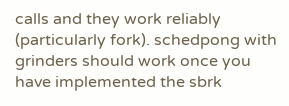calls and they work reliably (particularly fork). schedpong with grinders should work once you have implemented the sbrk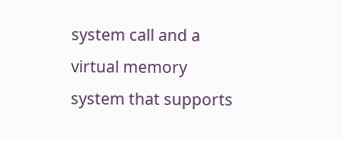system call and a virtual memory system that supports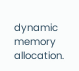dynamic memory allocation.